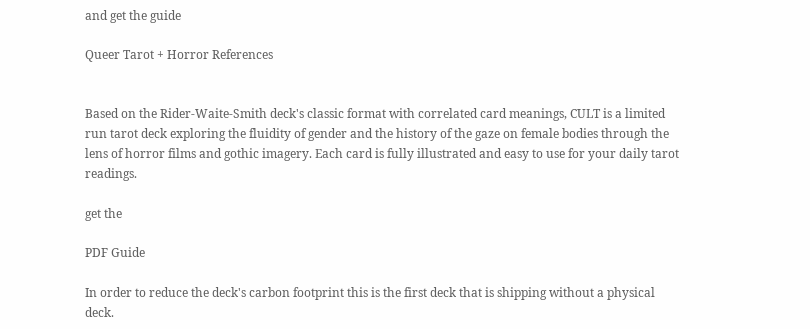and get the guide

Queer Tarot + Horror References


Based on the Rider-Waite-Smith deck's classic format with correlated card meanings, CULT is a limited run tarot deck exploring the fluidity of gender and the history of the gaze on female bodies through the lens of horror films and gothic imagery. Each card is fully illustrated and easy to use for your daily tarot readings.

get the

PDF Guide

In order to reduce the deck's carbon footprint this is the first deck that is shipping without a physical deck.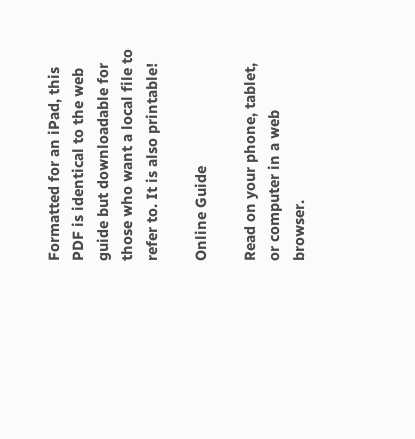Formatted for an iPad, this PDF is identical to the web guide but downloadable for those who want a local file to refer to. It is also printable!

Online Guide

Read on your phone, tablet, or computer in a web browser.